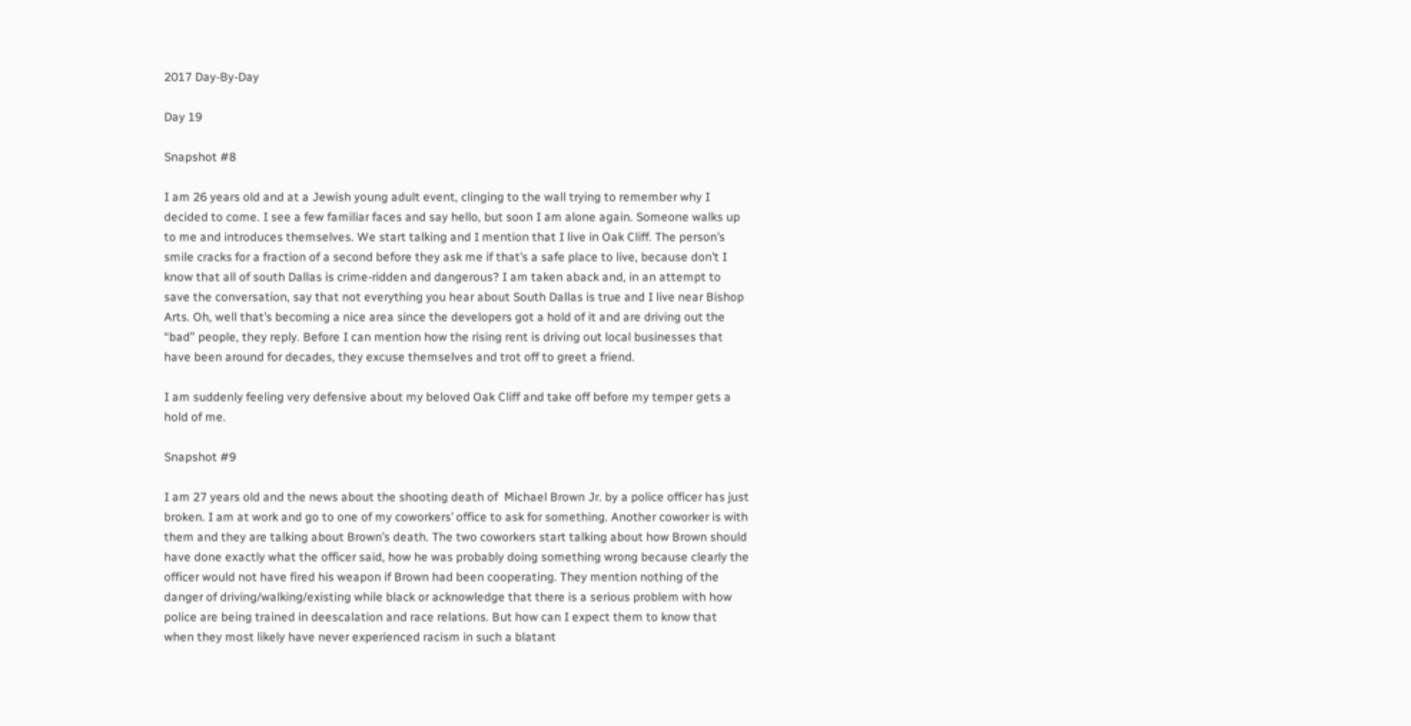2017 Day-By-Day

Day 19

Snapshot #8

I am 26 years old and at a Jewish young adult event, clinging to the wall trying to remember why I decided to come. I see a few familiar faces and say hello, but soon I am alone again. Someone walks up to me and introduces themselves. We start talking and I mention that I live in Oak Cliff. The person’s smile cracks for a fraction of a second before they ask me if that’s a safe place to live, because don’t I know that all of south Dallas is crime-ridden and dangerous? I am taken aback and, in an attempt to save the conversation, say that not everything you hear about South Dallas is true and I live near Bishop Arts. Oh, well that’s becoming a nice area since the developers got a hold of it and are driving out the “bad” people, they reply. Before I can mention how the rising rent is driving out local businesses that have been around for decades, they excuse themselves and trot off to greet a friend.

I am suddenly feeling very defensive about my beloved Oak Cliff and take off before my temper gets a hold of me.

Snapshot #9

I am 27 years old and the news about the shooting death of  Michael Brown Jr. by a police officer has just broken. I am at work and go to one of my coworkers’ office to ask for something. Another coworker is with them and they are talking about Brown’s death. The two coworkers start talking about how Brown should have done exactly what the officer said, how he was probably doing something wrong because clearly the officer would not have fired his weapon if Brown had been cooperating. They mention nothing of the danger of driving/walking/existing while black or acknowledge that there is a serious problem with how police are being trained in deescalation and race relations. But how can I expect them to know that when they most likely have never experienced racism in such a blatant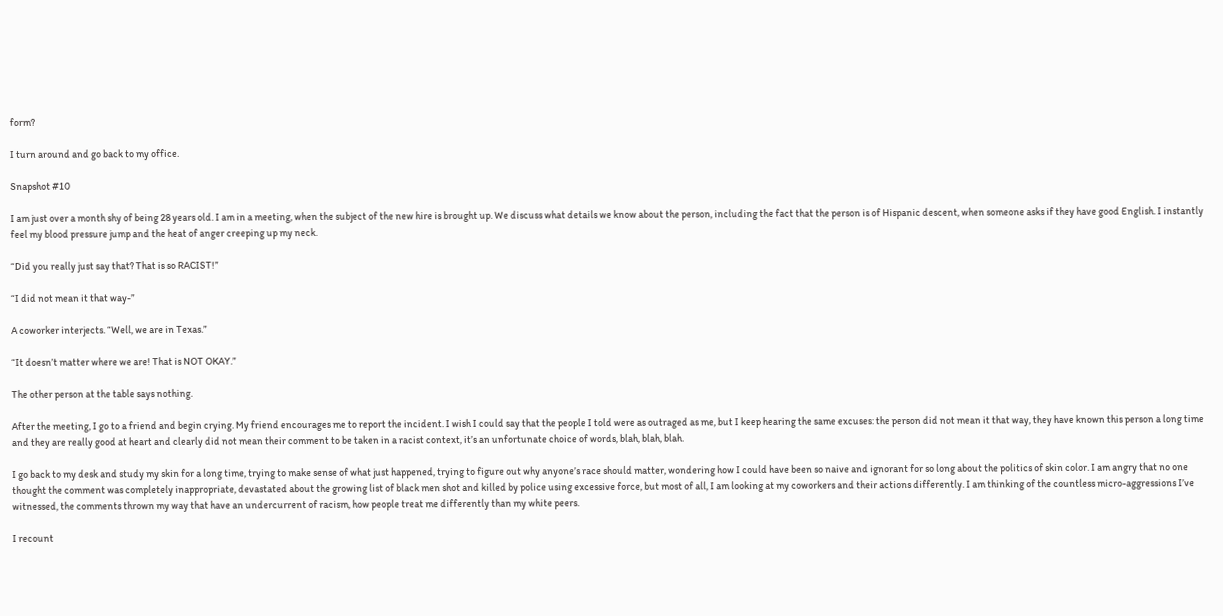form?

I turn around and go back to my office.

Snapshot #10

I am just over a month shy of being 28 years old. I am in a meeting, when the subject of the new hire is brought up. We discuss what details we know about the person, including the fact that the person is of Hispanic descent, when someone asks if they have good English. I instantly feel my blood pressure jump and the heat of anger creeping up my neck.

“Did you really just say that? That is so RACIST!”

“I did not mean it that way-”

A coworker interjects. “Well, we are in Texas.”

“It doesn’t matter where we are! That is NOT OKAY.”

The other person at the table says nothing.

After the meeting, I go to a friend and begin crying. My friend encourages me to report the incident. I wish I could say that the people I told were as outraged as me, but I keep hearing the same excuses: the person did not mean it that way, they have known this person a long time and they are really good at heart and clearly did not mean their comment to be taken in a racist context, it’s an unfortunate choice of words, blah, blah, blah.

I go back to my desk and study my skin for a long time, trying to make sense of what just happened, trying to figure out why anyone’s race should matter, wondering how I could have been so naive and ignorant for so long about the politics of skin color. I am angry that no one thought the comment was completely inappropriate, devastated about the growing list of black men shot and killed by police using excessive force, but most of all, I am looking at my coworkers and their actions differently. I am thinking of the countless micro-aggressions I’ve witnessed, the comments thrown my way that have an undercurrent of racism, how people treat me differently than my white peers.

I recount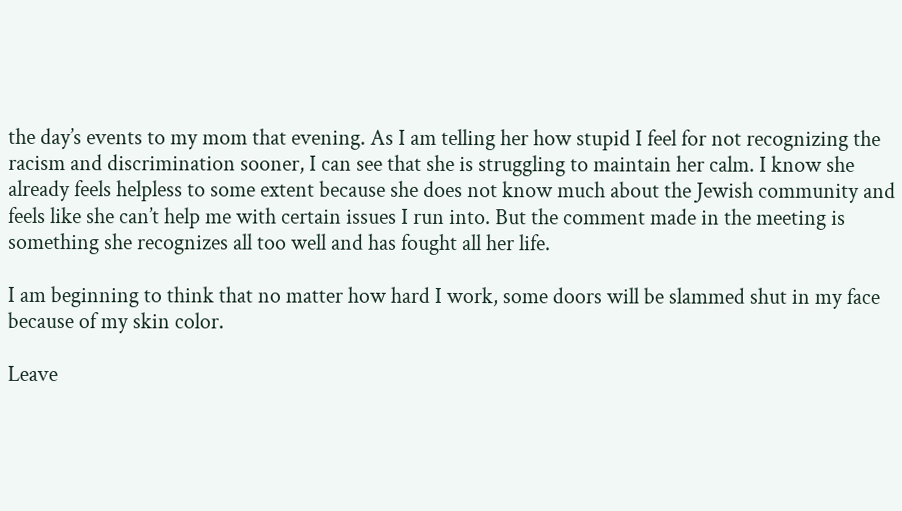the day’s events to my mom that evening. As I am telling her how stupid I feel for not recognizing the racism and discrimination sooner, I can see that she is struggling to maintain her calm. I know she already feels helpless to some extent because she does not know much about the Jewish community and feels like she can’t help me with certain issues I run into. But the comment made in the meeting is something she recognizes all too well and has fought all her life.

I am beginning to think that no matter how hard I work, some doors will be slammed shut in my face because of my skin color.

Leave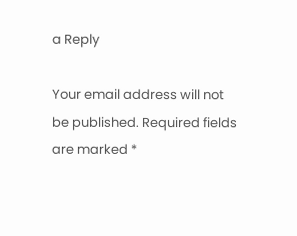a Reply

Your email address will not be published. Required fields are marked *